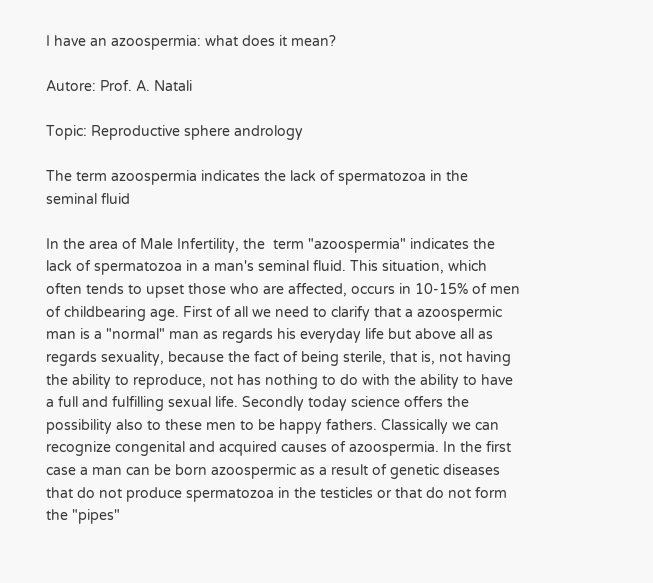I have an azoospermia: what does it mean?

Autore: Prof. A. Natali

Topic: Reproductive sphere andrology

The term azoospermia indicates the lack of spermatozoa in the seminal fluid

In the area of Male Infertility, the  term "azoospermia" indicates the lack of spermatozoa in a man's seminal fluid. This situation, which often tends to upset those who are affected, occurs in 10-15% of men of childbearing age. First of all we need to clarify that a azoospermic man is a "normal" man as regards his everyday life but above all as regards sexuality, because the fact of being sterile, that is, not having the ability to reproduce, not has nothing to do with the ability to have a full and fulfilling sexual life. Secondly today science offers the possibility also to these men to be happy fathers. Classically we can recognize congenital and acquired causes of azoospermia. In the first case a man can be born azoospermic as a result of genetic diseases that do not produce spermatozoa in the testicles or that do not form the "pipes"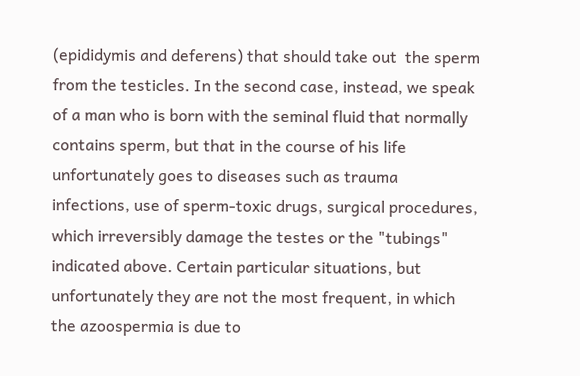(epididymis and deferens) that should take out  the sperm from the testicles. In the second case, instead, we speak of a man who is born with the seminal fluid that normally contains sperm, but that in the course of his life unfortunately goes to diseases such as trauma infections, use of sperm-toxic drugs, surgical procedures, which irreversibly damage the testes or the "tubings" indicated above. Certain particular situations, but unfortunately they are not the most frequent, in which the azoospermia is due to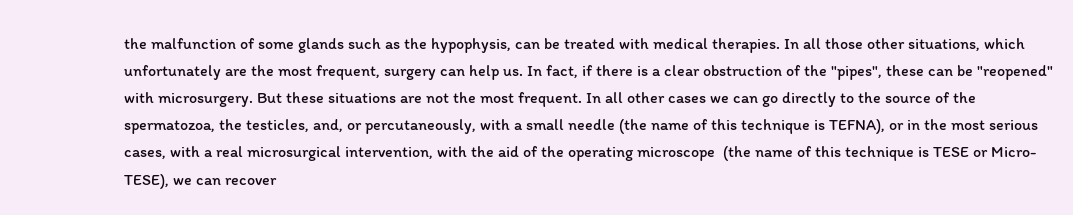the malfunction of some glands such as the hypophysis, can be treated with medical therapies. In all those other situations, which unfortunately are the most frequent, surgery can help us. In fact, if there is a clear obstruction of the "pipes", these can be "reopened" with microsurgery. But these situations are not the most frequent. In all other cases we can go directly to the source of the spermatozoa, the testicles, and, or percutaneously, with a small needle (the name of this technique is TEFNA), or in the most serious cases, with a real microsurgical intervention, with the aid of the operating microscope  (the name of this technique is TESE or Micro-TESE), we can recover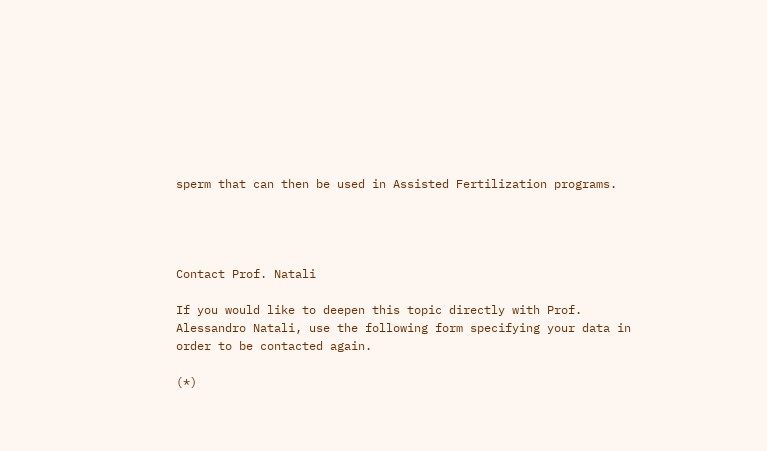sperm that can then be used in Assisted Fertilization programs.




Contact Prof. Natali

If you would like to deepen this topic directly with Prof. Alessandro Natali, use the following form specifying your data in order to be contacted again.

(*)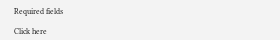Required fields

Click here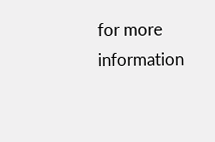for more information